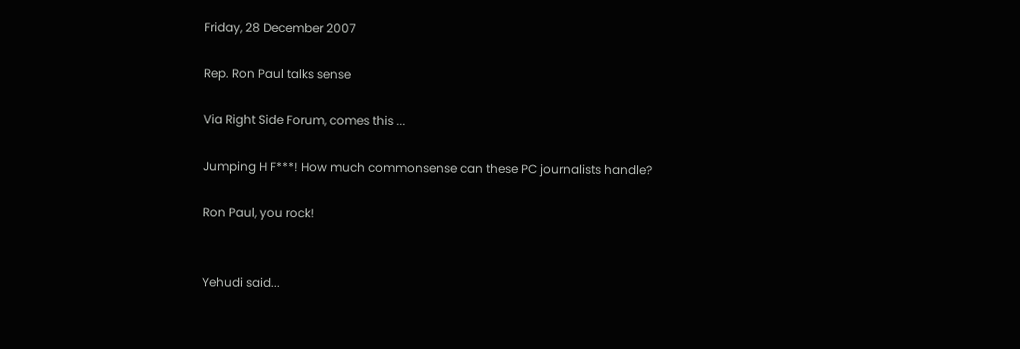Friday, 28 December 2007

Rep. Ron Paul talks sense

Via Right Side Forum, comes this ...

Jumping H F***! How much commonsense can these PC journalists handle?

Ron Paul, you rock!


Yehudi said...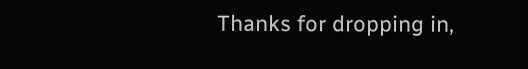Thanks for dropping in,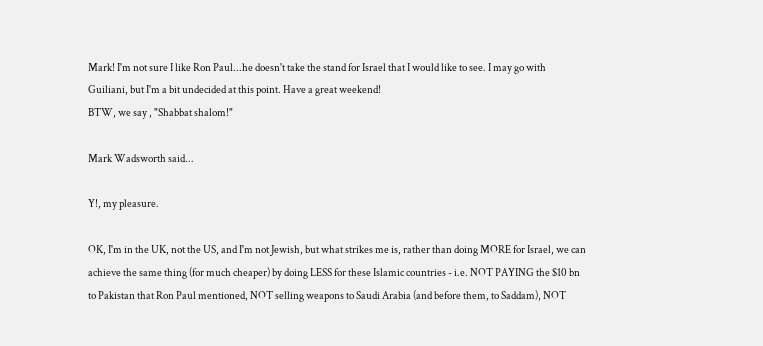Mark! I'm not sure I like Ron Paul...he doesn't take the stand for Israel that I would like to see. I may go with Guiliani, but I'm a bit undecided at this point. Have a great weekend!
BTW, we say , "Shabbat shalom!"

Mark Wadsworth said...

Y!, my pleasure.

OK, I'm in the UK, not the US, and I'm not Jewish, but what strikes me is, rather than doing MORE for Israel, we can achieve the same thing (for much cheaper) by doing LESS for these Islamic countries - i.e. NOT PAYING the $10 bn to Pakistan that Ron Paul mentioned, NOT selling weapons to Saudi Arabia (and before them, to Saddam), NOT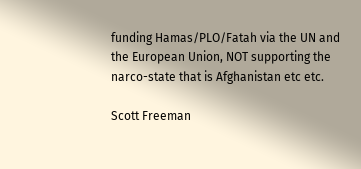funding Hamas/PLO/Fatah via the UN and the European Union, NOT supporting the narco-state that is Afghanistan etc etc.

Scott Freeman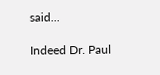said...

Indeed Dr. Paul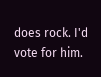does rock. I'd vote for him.